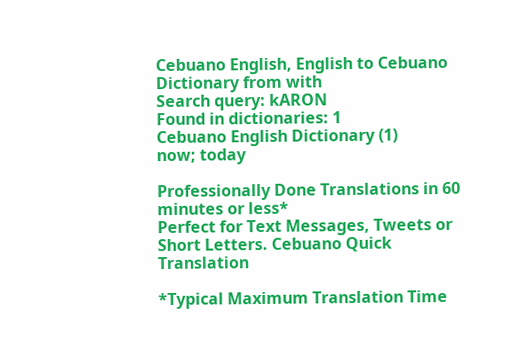Cebuano English, English to Cebuano Dictionary from with
Search query: kARON
Found in dictionaries: 1
Cebuano English Dictionary (1)
now; today

Professionally Done Translations in 60 minutes or less*
Perfect for Text Messages, Tweets or Short Letters. Cebuano Quick Translation

*Typical Maximum Translation Time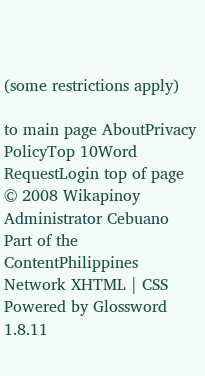(some restrictions apply)

to main page AboutPrivacy PolicyTop 10Word RequestLogin top of page
© 2008 Wikapinoy Administrator Cebuano Part of the ContentPhilippines Network XHTML | CSS Powered by Glossword 1.8.11